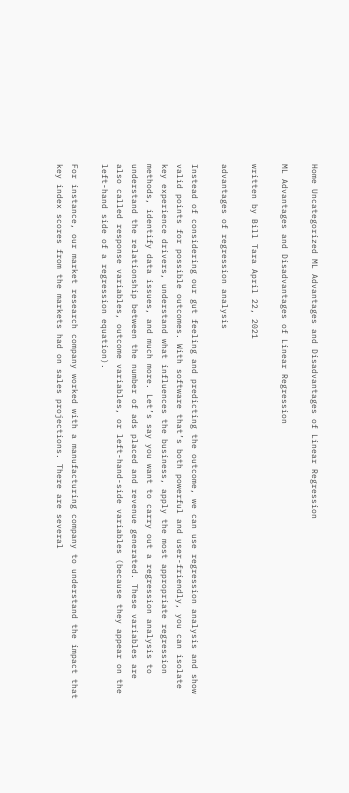Home Uncategorized ML Advantages and Disadvantages of Linear Regression

ML Advantages and Disadvantages of Linear Regression

written by Bill Tara April 22, 2021

advantages of regression analysis

Instead of considering our gut feeling and predicting the outcome, we can use regression analysis and show valid points for possible outcomes. With software that’s both powerful and user-friendly, you can isolate key experience drivers, understand what influences the business, apply the most appropriate regression methods, identify data issues, and much more. Let’s say you want to carry out a regression analysis to understand the relationship between the number of ads placed and revenue generated. These variables are also called response variables, outcome variables, or left-hand-side variables (because they appear on the left-hand side of a regression equation).

For instance, our market research company worked with a manufacturing company to understand the impact that key index scores from the markets had on sales projections. There are several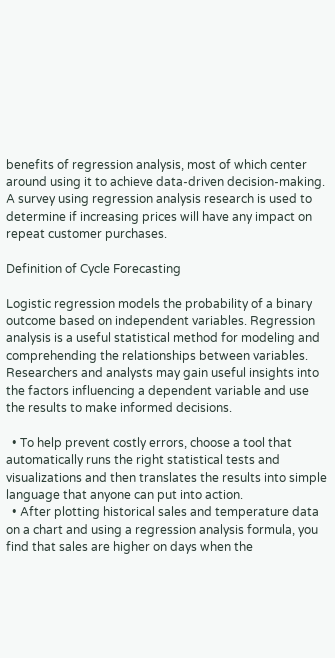benefits of regression analysis, most of which center around using it to achieve data-driven decision-making. A survey using regression analysis research is used to determine if increasing prices will have any impact on repeat customer purchases.

Definition of Cycle Forecasting

Logistic regression models the probability of a binary outcome based on independent variables. Regression analysis is a useful statistical method for modeling and comprehending the relationships between variables. Researchers and analysts may gain useful insights into the factors influencing a dependent variable and use the results to make informed decisions.

  • To help prevent costly errors, choose a tool that automatically runs the right statistical tests and visualizations and then translates the results into simple language that anyone can put into action.
  • After plotting historical sales and temperature data on a chart and using a regression analysis formula, you find that sales are higher on days when the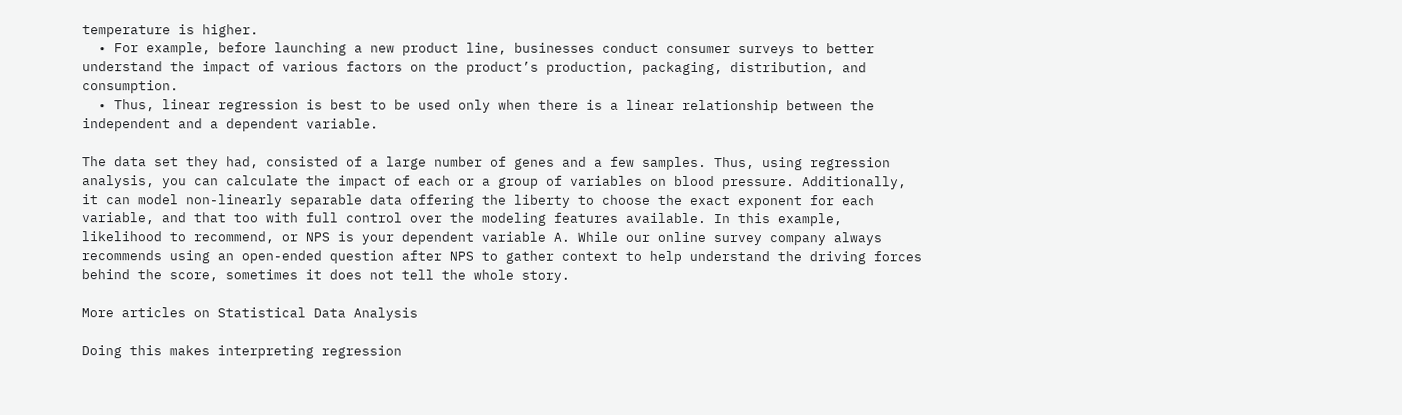temperature is higher.
  • For example, before launching a new product line, businesses conduct consumer surveys to better understand the impact of various factors on the product’s production, packaging, distribution, and consumption.
  • Thus, linear regression is best to be used only when there is a linear relationship between the independent and a dependent variable.

The data set they had, consisted of a large number of genes and a few samples. Thus, using regression analysis, you can calculate the impact of each or a group of variables on blood pressure. Additionally, it can model non-linearly separable data offering the liberty to choose the exact exponent for each variable, and that too with full control over the modeling features available. In this example, likelihood to recommend, or NPS is your dependent variable A. While our online survey company always recommends using an open-ended question after NPS to gather context to help understand the driving forces behind the score, sometimes it does not tell the whole story.

More articles on Statistical Data Analysis

Doing this makes interpreting regression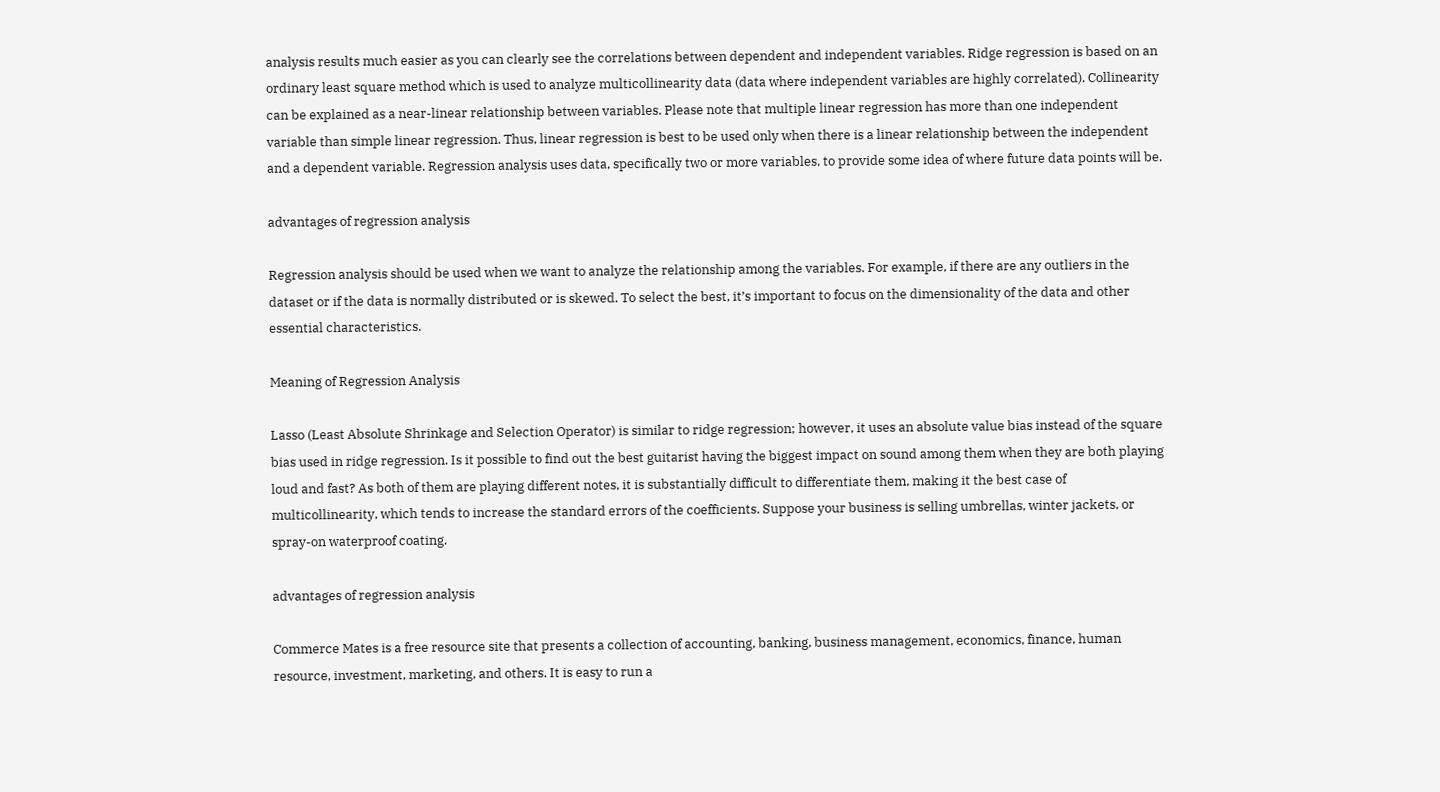analysis results much easier as you can clearly see the correlations between dependent and independent variables. Ridge regression is based on an ordinary least square method which is used to analyze multicollinearity data (data where independent variables are highly correlated). Collinearity can be explained as a near-linear relationship between variables. Please note that multiple linear regression has more than one independent variable than simple linear regression. Thus, linear regression is best to be used only when there is a linear relationship between the independent and a dependent variable. Regression analysis uses data, specifically two or more variables, to provide some idea of where future data points will be.

advantages of regression analysis

Regression analysis should be used when we want to analyze the relationship among the variables. For example, if there are any outliers in the dataset or if the data is normally distributed or is skewed. To select the best, it’s important to focus on the dimensionality of the data and other essential characteristics.

Meaning of Regression Analysis

Lasso (Least Absolute Shrinkage and Selection Operator) is similar to ridge regression; however, it uses an absolute value bias instead of the square bias used in ridge regression. Is it possible to find out the best guitarist having the biggest impact on sound among them when they are both playing loud and fast? As both of them are playing different notes, it is substantially difficult to differentiate them, making it the best case of multicollinearity, which tends to increase the standard errors of the coefficients. Suppose your business is selling umbrellas, winter jackets, or spray-on waterproof coating.

advantages of regression analysis

Commerce Mates is a free resource site that presents a collection of accounting, banking, business management, economics, finance, human resource, investment, marketing, and others. It is easy to run a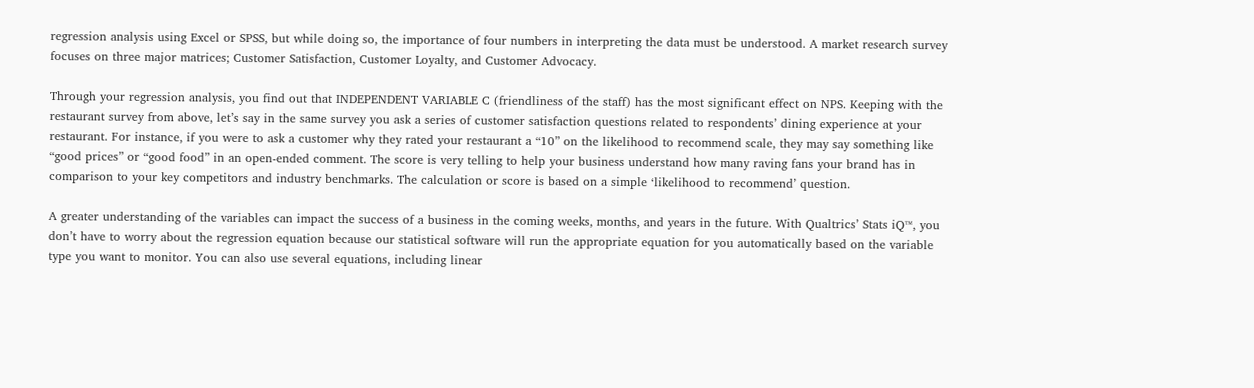regression analysis using Excel or SPSS, but while doing so, the importance of four numbers in interpreting the data must be understood. A market research survey focuses on three major matrices; Customer Satisfaction, Customer Loyalty, and Customer Advocacy.

Through your regression analysis, you find out that INDEPENDENT VARIABLE C (friendliness of the staff) has the most significant effect on NPS. Keeping with the restaurant survey from above, let’s say in the same survey you ask a series of customer satisfaction questions related to respondents’ dining experience at your restaurant. For instance, if you were to ask a customer why they rated your restaurant a “10” on the likelihood to recommend scale, they may say something like “good prices” or “good food” in an open-ended comment. The score is very telling to help your business understand how many raving fans your brand has in comparison to your key competitors and industry benchmarks. The calculation or score is based on a simple ‘likelihood to recommend’ question.

A greater understanding of the variables can impact the success of a business in the coming weeks, months, and years in the future. With Qualtrics’ Stats iQ™, you don’t have to worry about the regression equation because our statistical software will run the appropriate equation for you automatically based on the variable type you want to monitor. You can also use several equations, including linear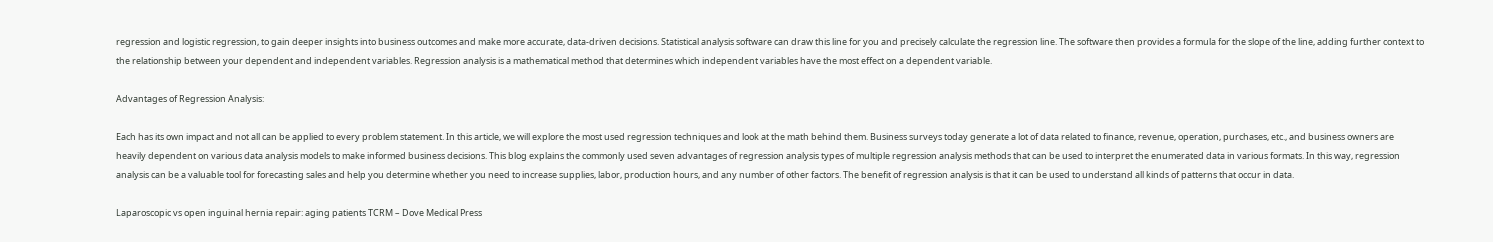regression and logistic regression, to gain deeper insights into business outcomes and make more accurate, data-driven decisions. Statistical analysis software can draw this line for you and precisely calculate the regression line. The software then provides a formula for the slope of the line, adding further context to the relationship between your dependent and independent variables. Regression analysis is a mathematical method that determines which independent variables have the most effect on a dependent variable.

Advantages of Regression Analysis:

Each has its own impact and not all can be applied to every problem statement. In this article, we will explore the most used regression techniques and look at the math behind them. Business surveys today generate a lot of data related to finance, revenue, operation, purchases, etc., and business owners are heavily dependent on various data analysis models to make informed business decisions. This blog explains the commonly used seven advantages of regression analysis types of multiple regression analysis methods that can be used to interpret the enumerated data in various formats. In this way, regression analysis can be a valuable tool for forecasting sales and help you determine whether you need to increase supplies, labor, production hours, and any number of other factors. The benefit of regression analysis is that it can be used to understand all kinds of patterns that occur in data.

Laparoscopic vs open inguinal hernia repair: aging patients TCRM – Dove Medical Press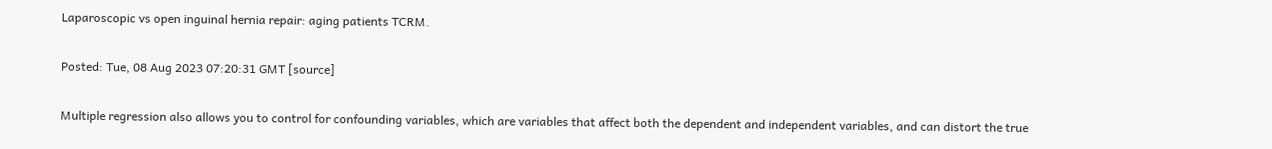Laparoscopic vs open inguinal hernia repair: aging patients TCRM.

Posted: Tue, 08 Aug 2023 07:20:31 GMT [source]

Multiple regression also allows you to control for confounding variables, which are variables that affect both the dependent and independent variables, and can distort the true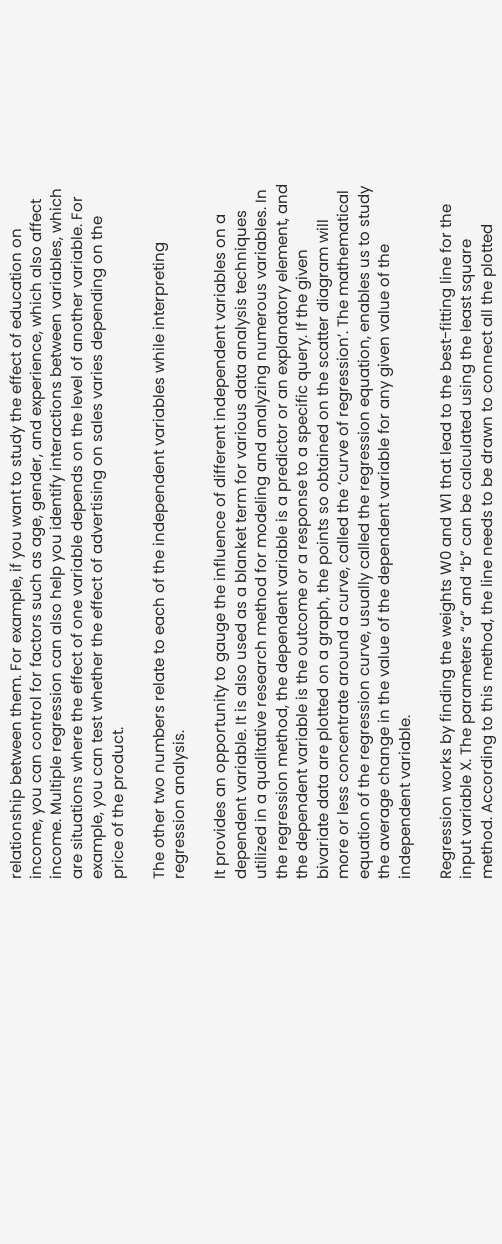relationship between them. For example, if you want to study the effect of education on income, you can control for factors such as age, gender, and experience, which also affect income. Multiple regression can also help you identify interactions between variables, which are situations where the effect of one variable depends on the level of another variable. For example, you can test whether the effect of advertising on sales varies depending on the price of the product.

The other two numbers relate to each of the independent variables while interpreting regression analysis.

It provides an opportunity to gauge the influence of different independent variables on a dependent variable. It is also used as a blanket term for various data analysis techniques utilized in a qualitative research method for modeling and analyzing numerous variables. In the regression method, the dependent variable is a predictor or an explanatory element, and the dependent variable is the outcome or a response to a specific query. If the given bivariate data are plotted on a graph, the points so obtained on the scatter diagram will more or less concentrate around a curve, called the ‘curve of regression’. The mathematical equation of the regression curve, usually called the regression equation, enables us to study the average change in the value of the dependent variable for any given value of the independent variable.

Regression works by finding the weights W0 and W1 that lead to the best-fitting line for the input variable X. The parameters “a” and “b” can be calculated using the least square method. According to this method, the line needs to be drawn to connect all the plotted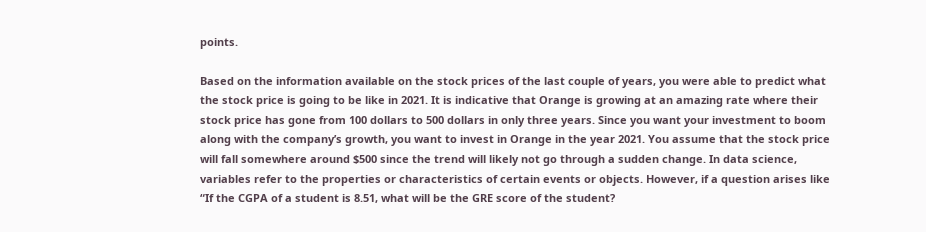points.

Based on the information available on the stock prices of the last couple of years, you were able to predict what the stock price is going to be like in 2021. It is indicative that Orange is growing at an amazing rate where their stock price has gone from 100 dollars to 500 dollars in only three years. Since you want your investment to boom along with the company’s growth, you want to invest in Orange in the year 2021. You assume that the stock price will fall somewhere around $500 since the trend will likely not go through a sudden change. In data science, variables refer to the properties or characteristics of certain events or objects. However, if a question arises like “If the CGPA of a student is 8.51, what will be the GRE score of the student?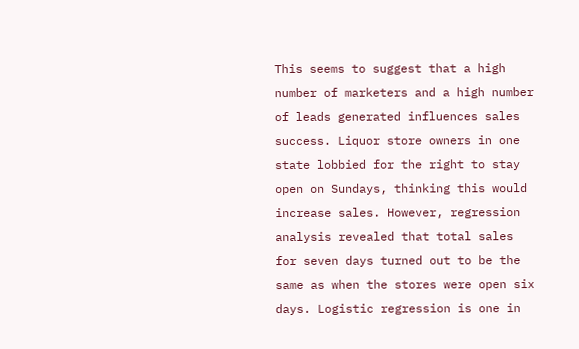This seems to suggest that a high number of marketers and a high number of leads generated influences sales success. Liquor store owners in one state lobbied for the right to stay open on Sundays, thinking this would increase sales. However, regression analysis revealed that total sales for seven days turned out to be the same as when the stores were open six days. Logistic regression is one in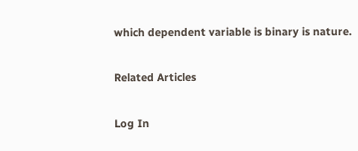which dependent variable is binary is nature.

Related Articles

Log In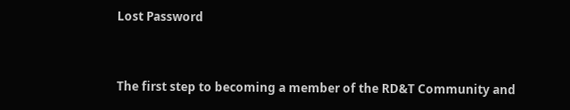Lost Password


The first step to becoming a member of the RD&T Community and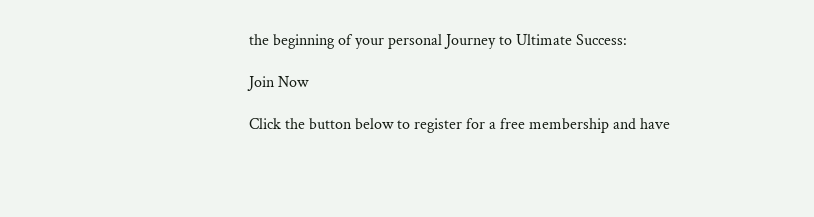the beginning of your personal Journey to Ultimate Success:

Join Now

Click the button below to register for a free membership and have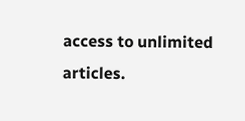access to unlimited articles.